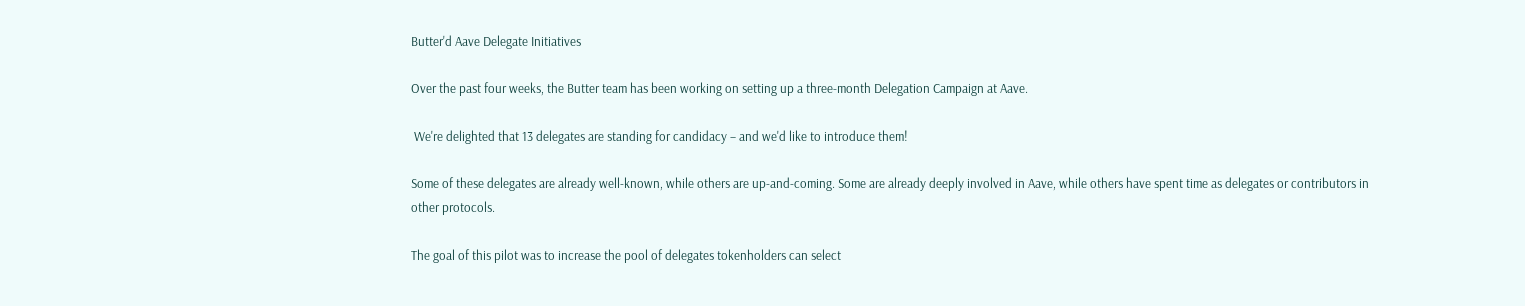Butter'd Aave Delegate Initiatives

Over the past four weeks, the Butter team has been working on setting up a three-month Delegation Campaign at Aave.

 We're delighted that 13 delegates are standing for candidacy – and we'd like to introduce them!

Some of these delegates are already well-known, while others are up-and-coming. Some are already deeply involved in Aave, while others have spent time as delegates or contributors in other protocols.

The goal of this pilot was to increase the pool of delegates tokenholders can select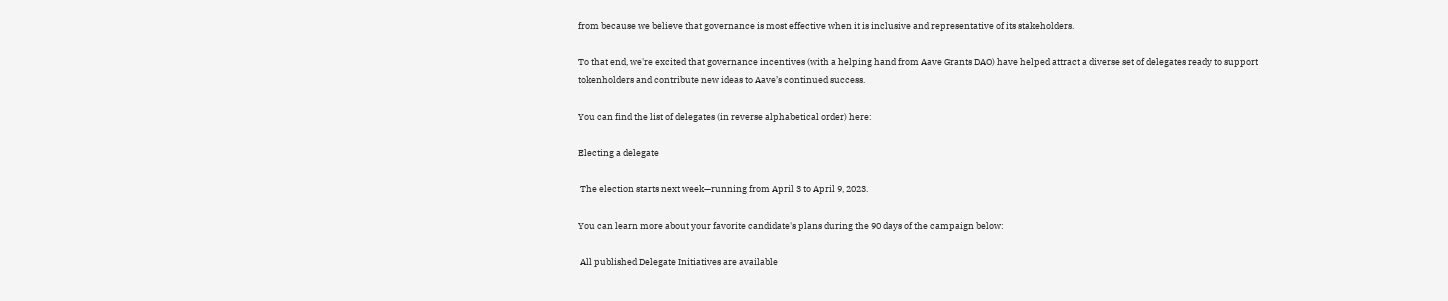from because we believe that governance is most effective when it is inclusive and representative of its stakeholders.

To that end, we're excited that governance incentives (with a helping hand from Aave Grants DAO) have helped attract a diverse set of delegates ready to support tokenholders and contribute new ideas to Aave’s continued success.

You can find the list of delegates (in reverse alphabetical order) here:

Electing a delegate

 The election starts next week—running from April 3 to April 9, 2023.

You can learn more about your favorite candidate's plans during the 90 days of the campaign below:

 All published Delegate Initiatives are available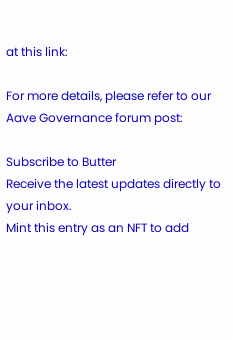at this link:

For more details, please refer to our Aave Governance forum post:

Subscribe to Butter
Receive the latest updates directly to your inbox.
Mint this entry as an NFT to add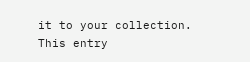it to your collection.
This entry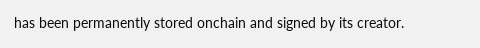has been permanently stored onchain and signed by its creator.